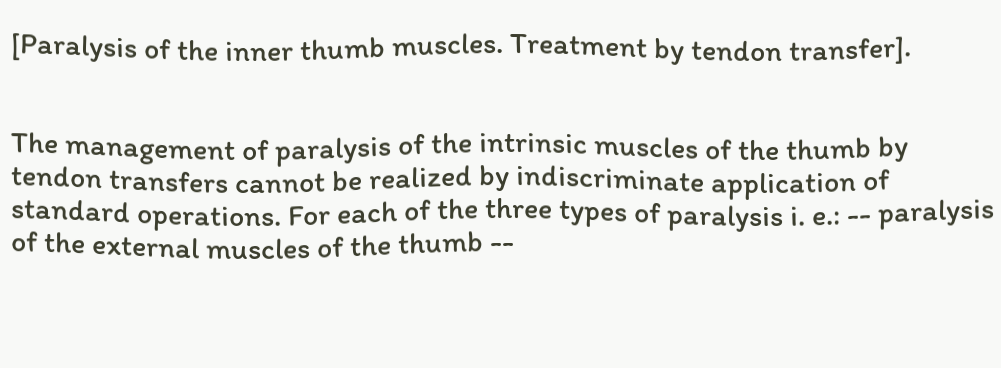[Paralysis of the inner thumb muscles. Treatment by tendon transfer].


The management of paralysis of the intrinsic muscles of the thumb by tendon transfers cannot be realized by indiscriminate application of standard operations. For each of the three types of paralysis i. e.: -- paralysis of the external muscles of the thumb --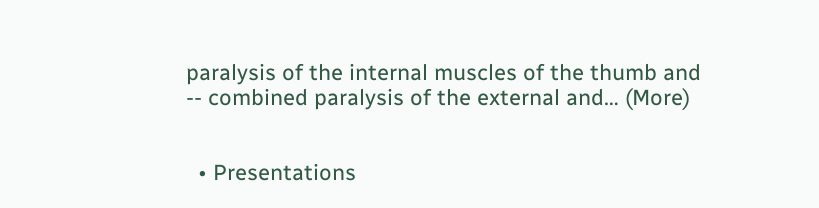paralysis of the internal muscles of the thumb and -- combined paralysis of the external and… (More)


  • Presentations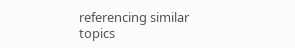referencing similar topics